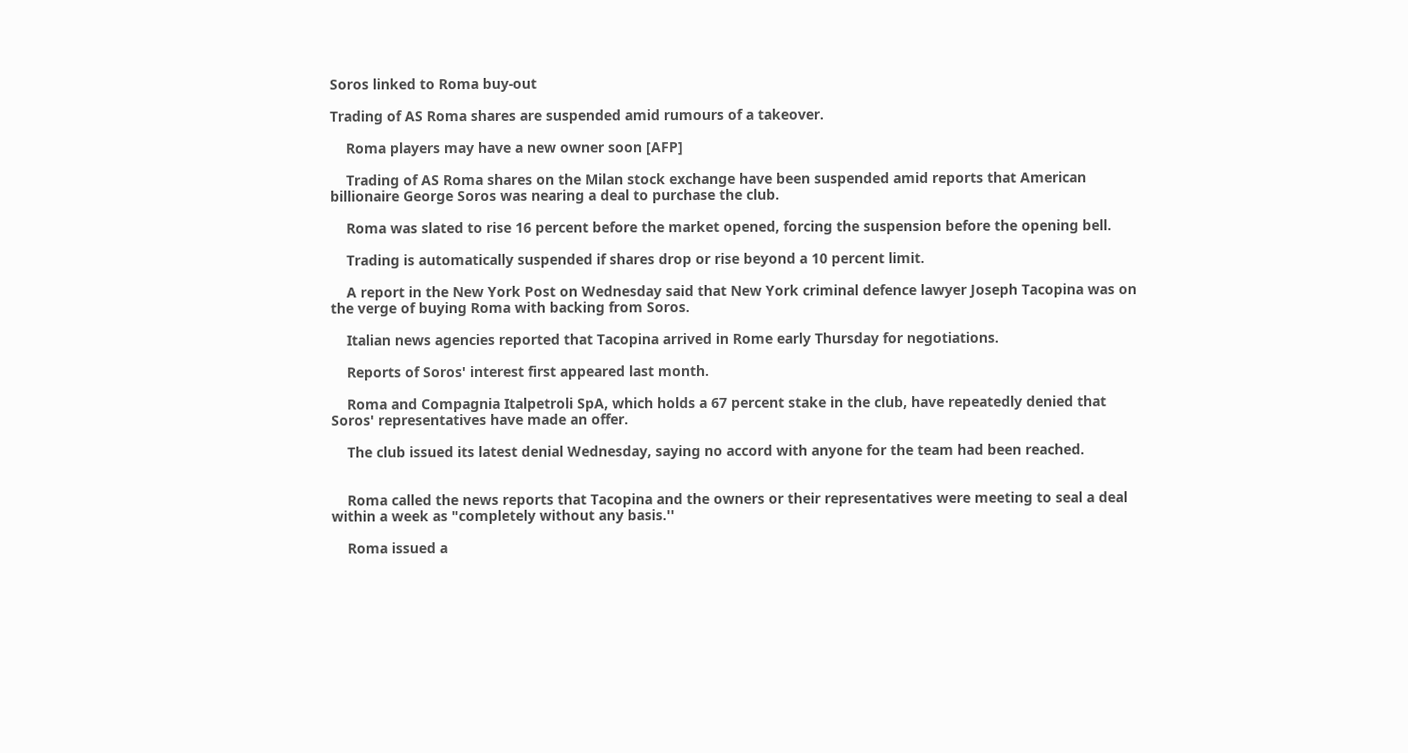Soros linked to Roma buy-out

Trading of AS Roma shares are suspended amid rumours of a takeover.

    Roma players may have a new owner soon [AFP]

    Trading of AS Roma shares on the Milan stock exchange have been suspended amid reports that American billionaire George Soros was nearing a deal to purchase the club.

    Roma was slated to rise 16 percent before the market opened, forcing the suspension before the opening bell.

    Trading is automatically suspended if shares drop or rise beyond a 10 percent limit.

    A report in the New York Post on Wednesday said that New York criminal defence lawyer Joseph Tacopina was on the verge of buying Roma with backing from Soros.

    Italian news agencies reported that Tacopina arrived in Rome early Thursday for negotiations.

    Reports of Soros' interest first appeared last month.

    Roma and Compagnia Italpetroli SpA, which holds a 67 percent stake in the club, have repeatedly denied that Soros' representatives have made an offer.

    The club issued its latest denial Wednesday, saying no accord with anyone for the team had been reached.


    Roma called the news reports that Tacopina and the owners or their representatives were meeting to seal a deal within a week as "completely without any basis.''

    Roma issued a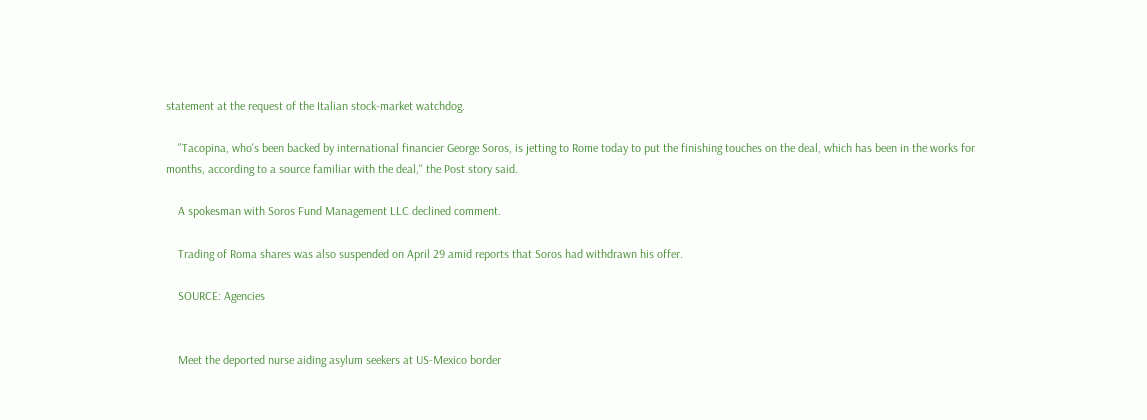statement at the request of the Italian stock-market watchdog.

    "Tacopina, who's been backed by international financier George Soros, is jetting to Rome today to put the finishing touches on the deal, which has been in the works for months, according to a source familiar with the deal,'' the Post story said.

    A spokesman with Soros Fund Management LLC declined comment.

    Trading of Roma shares was also suspended on April 29 amid reports that Soros had withdrawn his offer.

    SOURCE: Agencies


    Meet the deported nurse aiding asylum seekers at US-Mexico border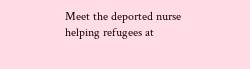Meet the deported nurse helping refugees at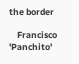the border

    Francisco 'Panchito'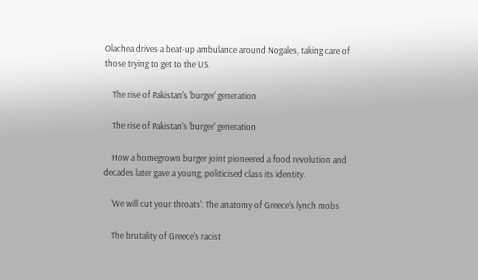Olachea drives a beat-up ambulance around Nogales, taking care of those trying to get to the US.

    The rise of Pakistan's 'burger' generation

    The rise of Pakistan's 'burger' generation

    How a homegrown burger joint pioneered a food revolution and decades later gave a young, politicised class its identity.

    'We will cut your throats': The anatomy of Greece's lynch mobs

    The brutality of Greece's racist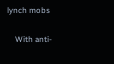lynch mobs

    With anti-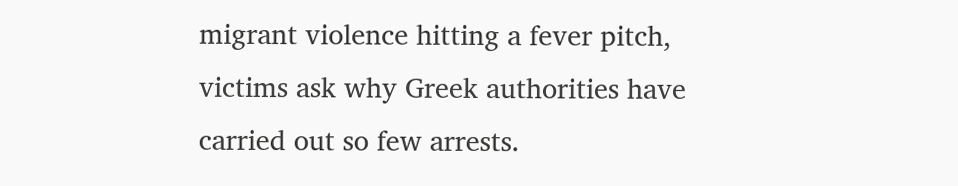migrant violence hitting a fever pitch, victims ask why Greek authorities have carried out so few arrests.